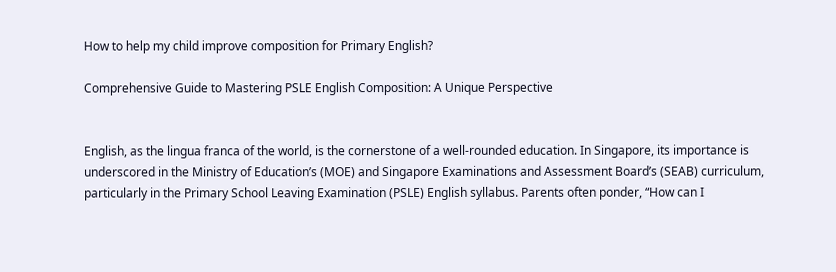How to help my child improve composition for Primary English?

Comprehensive Guide to Mastering PSLE English Composition: A Unique Perspective


English, as the lingua franca of the world, is the cornerstone of a well-rounded education. In Singapore, its importance is underscored in the Ministry of Education’s (MOE) and Singapore Examinations and Assessment Board’s (SEAB) curriculum, particularly in the Primary School Leaving Examination (PSLE) English syllabus. Parents often ponder, “How can I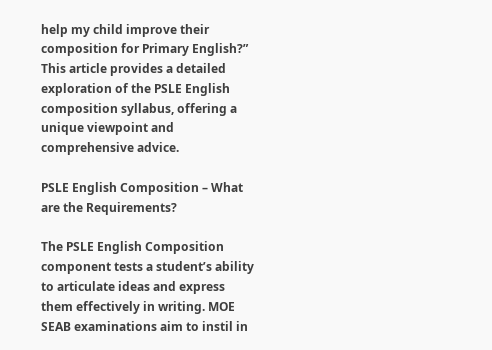help my child improve their composition for Primary English?” This article provides a detailed exploration of the PSLE English composition syllabus, offering a unique viewpoint and comprehensive advice.

PSLE English Composition – What are the Requirements?

The PSLE English Composition component tests a student’s ability to articulate ideas and express them effectively in writing. MOE SEAB examinations aim to instil in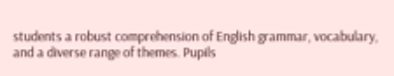students a robust comprehension of English grammar, vocabulary, and a diverse range of themes. Pupils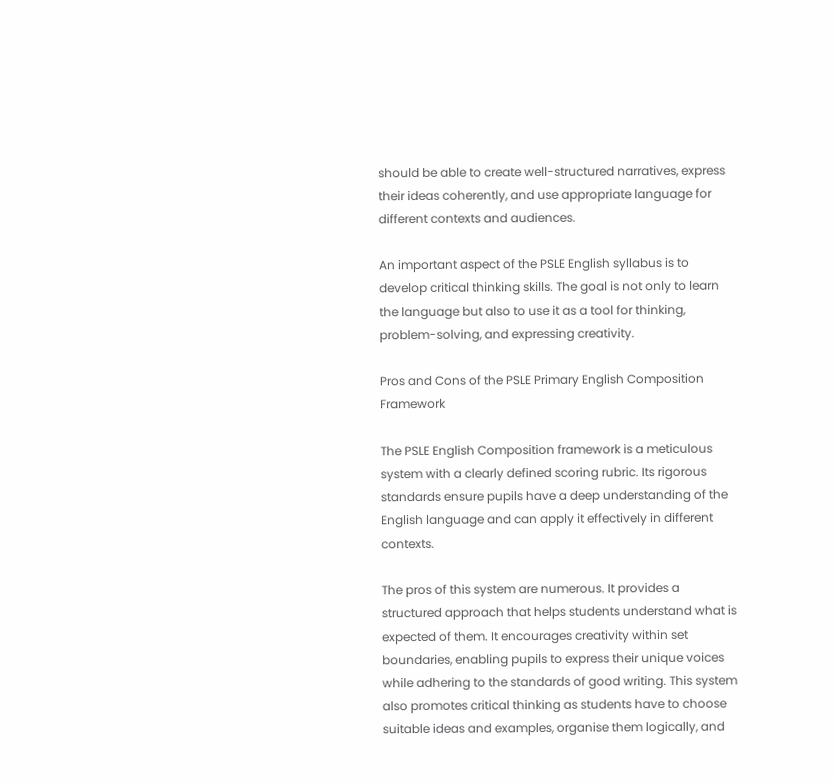should be able to create well-structured narratives, express their ideas coherently, and use appropriate language for different contexts and audiences.

An important aspect of the PSLE English syllabus is to develop critical thinking skills. The goal is not only to learn the language but also to use it as a tool for thinking, problem-solving, and expressing creativity.

Pros and Cons of the PSLE Primary English Composition Framework

The PSLE English Composition framework is a meticulous system with a clearly defined scoring rubric. Its rigorous standards ensure pupils have a deep understanding of the English language and can apply it effectively in different contexts.

The pros of this system are numerous. It provides a structured approach that helps students understand what is expected of them. It encourages creativity within set boundaries, enabling pupils to express their unique voices while adhering to the standards of good writing. This system also promotes critical thinking as students have to choose suitable ideas and examples, organise them logically, and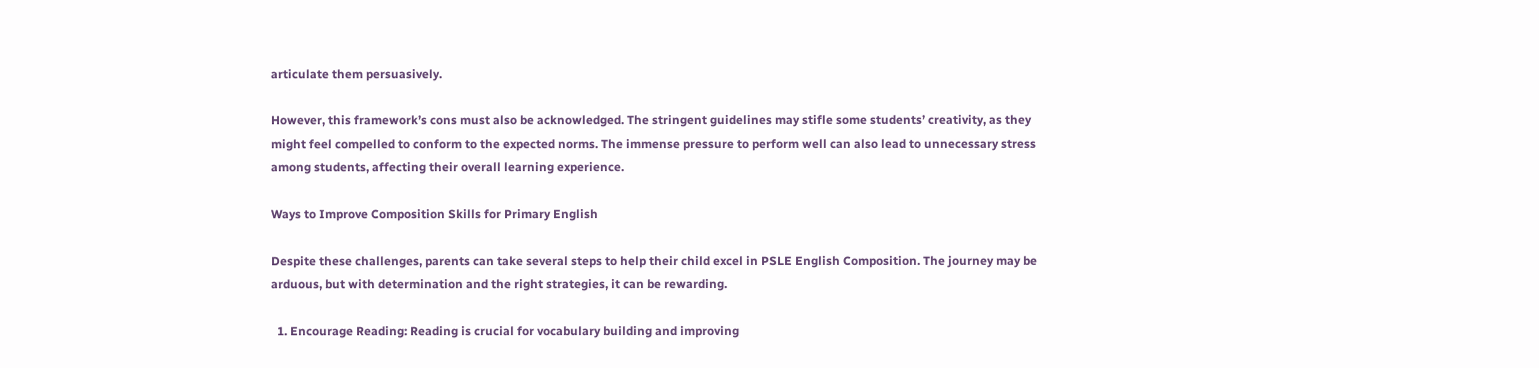articulate them persuasively.

However, this framework’s cons must also be acknowledged. The stringent guidelines may stifle some students’ creativity, as they might feel compelled to conform to the expected norms. The immense pressure to perform well can also lead to unnecessary stress among students, affecting their overall learning experience.

Ways to Improve Composition Skills for Primary English

Despite these challenges, parents can take several steps to help their child excel in PSLE English Composition. The journey may be arduous, but with determination and the right strategies, it can be rewarding.

  1. Encourage Reading: Reading is crucial for vocabulary building and improving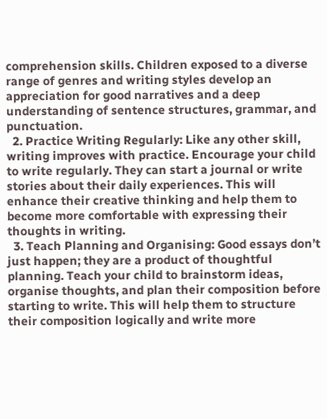comprehension skills. Children exposed to a diverse range of genres and writing styles develop an appreciation for good narratives and a deep understanding of sentence structures, grammar, and punctuation.
  2. Practice Writing Regularly: Like any other skill, writing improves with practice. Encourage your child to write regularly. They can start a journal or write stories about their daily experiences. This will enhance their creative thinking and help them to become more comfortable with expressing their thoughts in writing.
  3. Teach Planning and Organising: Good essays don’t just happen; they are a product of thoughtful planning. Teach your child to brainstorm ideas, organise thoughts, and plan their composition before starting to write. This will help them to structure their composition logically and write more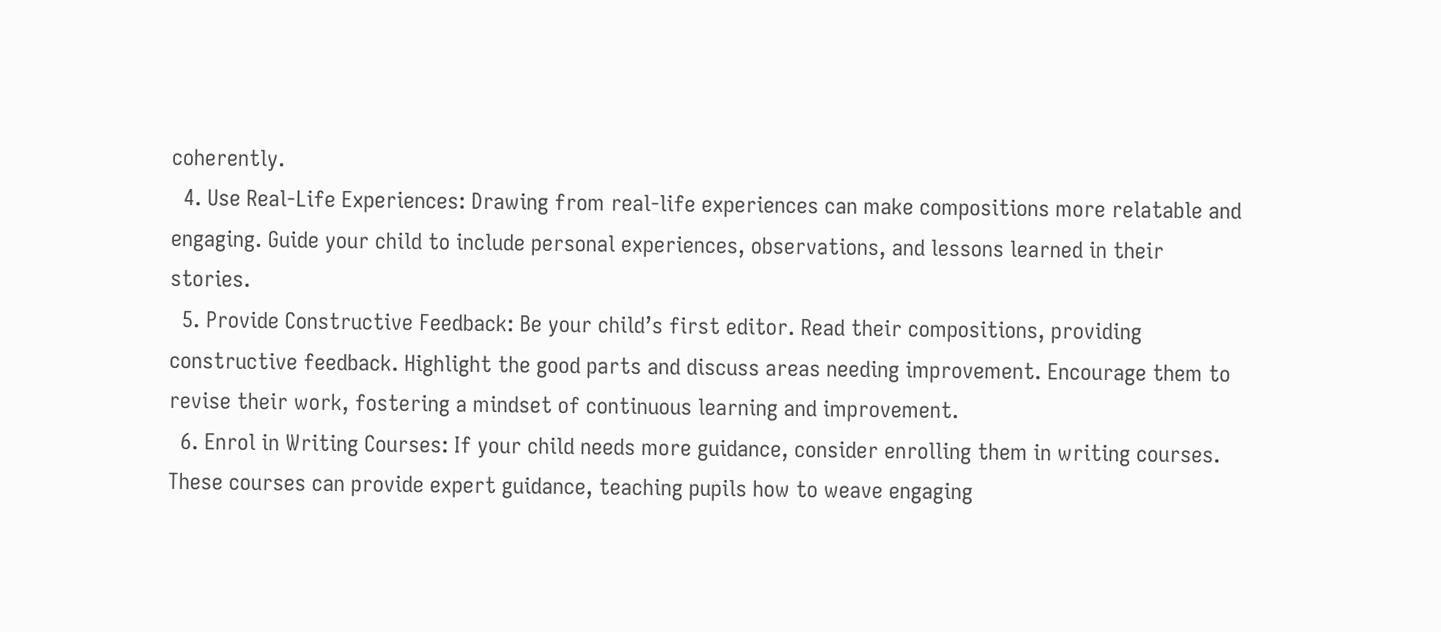coherently.
  4. Use Real-Life Experiences: Drawing from real-life experiences can make compositions more relatable and engaging. Guide your child to include personal experiences, observations, and lessons learned in their stories.
  5. Provide Constructive Feedback: Be your child’s first editor. Read their compositions, providing constructive feedback. Highlight the good parts and discuss areas needing improvement. Encourage them to revise their work, fostering a mindset of continuous learning and improvement.
  6. Enrol in Writing Courses: If your child needs more guidance, consider enrolling them in writing courses. These courses can provide expert guidance, teaching pupils how to weave engaging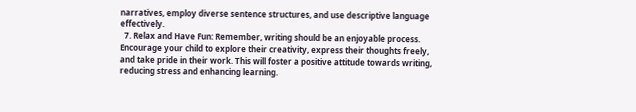narratives, employ diverse sentence structures, and use descriptive language effectively.
  7. Relax and Have Fun: Remember, writing should be an enjoyable process. Encourage your child to explore their creativity, express their thoughts freely, and take pride in their work. This will foster a positive attitude towards writing, reducing stress and enhancing learning.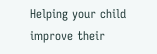Helping your child improve their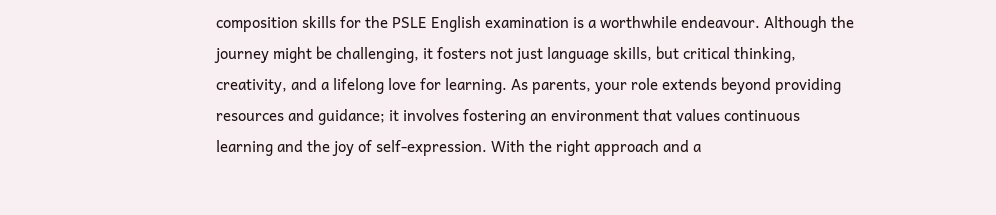composition skills for the PSLE English examination is a worthwhile endeavour. Although the journey might be challenging, it fosters not just language skills, but critical thinking, creativity, and a lifelong love for learning. As parents, your role extends beyond providing resources and guidance; it involves fostering an environment that values continuous learning and the joy of self-expression. With the right approach and a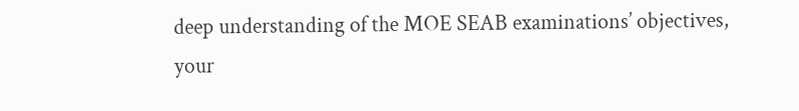deep understanding of the MOE SEAB examinations’ objectives, your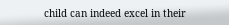child can indeed excel in their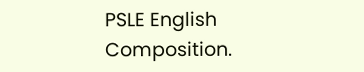PSLE English Composition.